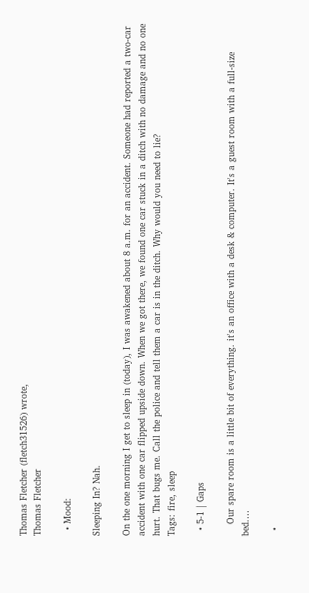Thomas Fletcher (fletch31526) wrote,
Thomas Fletcher

  • Mood:

Sleeping In? Nah.

On the one morning I get to sleep in (today), I was awakened about 8 a.m. for an accident. Someone had reported a two-car accident with one car flipped upside down. When we got there, we found one car stuck in a ditch with no damage and no one hurt. That bugs me. Call the police and tell them a car is in the ditch. Why would you need to lie?
Tags: fire, sleep

  • 5-1 | Gaps

    Our spare room is a little bit of everything. it's an office with a desk & computer. It's a guest room with a full-size bed.…

  •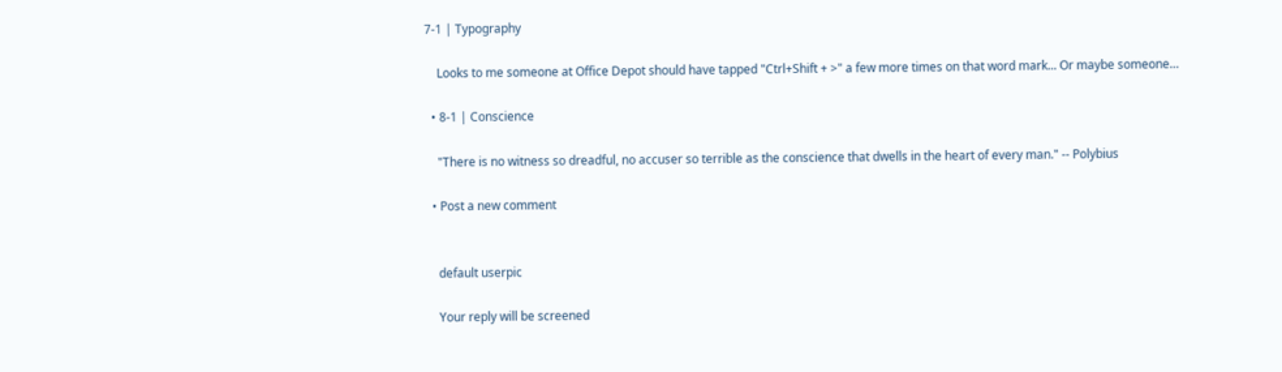7-1 | Typography

    Looks to me someone at Office Depot should have tapped "Ctrl+Shift + >" a few more times on that word mark... Or maybe someone…

  • 8-1 | Conscience

    "There is no witness so dreadful, no accuser so terrible as the conscience that dwells in the heart of every man." -- Polybius

  • Post a new comment


    default userpic

    Your reply will be screened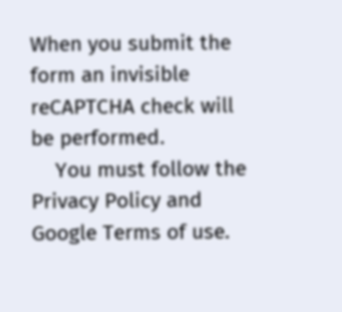When you submit the form an invisible reCAPTCHA check will be performed.
    You must follow the Privacy Policy and Google Terms of use.